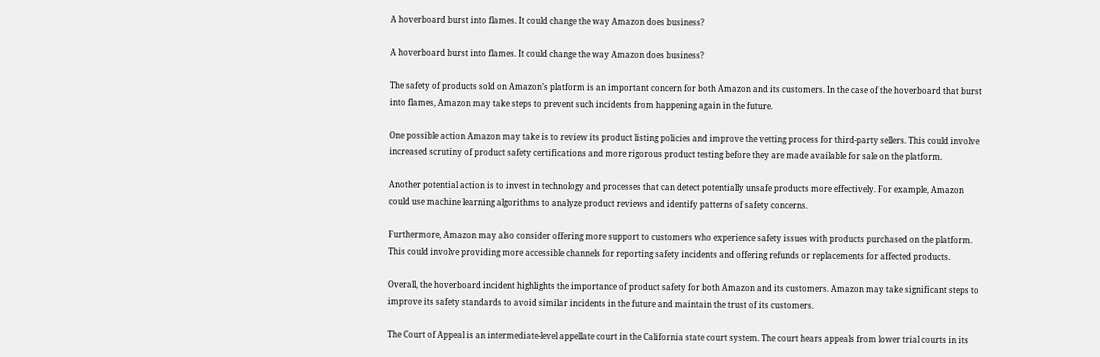A hoverboard burst into flames. It could change the way Amazon does business?

A hoverboard burst into flames. It could change the way Amazon does business?

The safety of products sold on Amazon’s platform is an important concern for both Amazon and its customers. In the case of the hoverboard that burst into flames, Amazon may take steps to prevent such incidents from happening again in the future.

One possible action Amazon may take is to review its product listing policies and improve the vetting process for third-party sellers. This could involve increased scrutiny of product safety certifications and more rigorous product testing before they are made available for sale on the platform.

Another potential action is to invest in technology and processes that can detect potentially unsafe products more effectively. For example, Amazon could use machine learning algorithms to analyze product reviews and identify patterns of safety concerns.

Furthermore, Amazon may also consider offering more support to customers who experience safety issues with products purchased on the platform. This could involve providing more accessible channels for reporting safety incidents and offering refunds or replacements for affected products.

Overall, the hoverboard incident highlights the importance of product safety for both Amazon and its customers. Amazon may take significant steps to improve its safety standards to avoid similar incidents in the future and maintain the trust of its customers.

The Court of Appeal is an intermediate-level appellate court in the California state court system. The court hears appeals from lower trial courts in its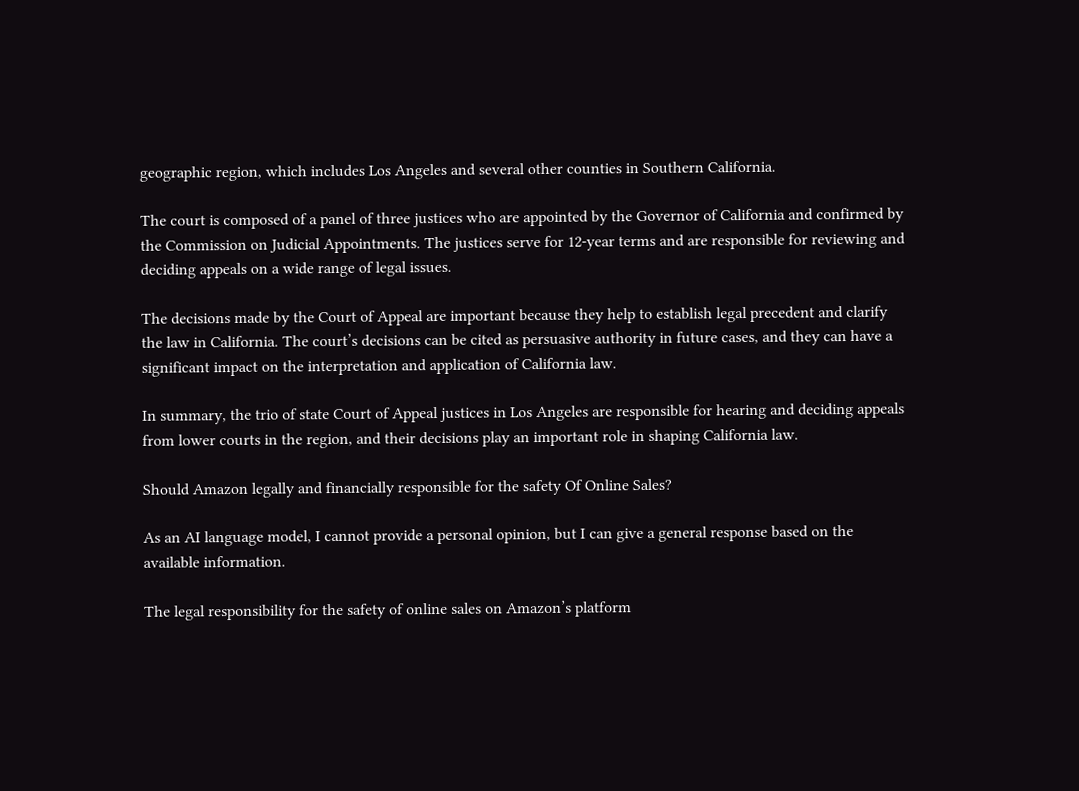geographic region, which includes Los Angeles and several other counties in Southern California.

The court is composed of a panel of three justices who are appointed by the Governor of California and confirmed by the Commission on Judicial Appointments. The justices serve for 12-year terms and are responsible for reviewing and deciding appeals on a wide range of legal issues.

The decisions made by the Court of Appeal are important because they help to establish legal precedent and clarify the law in California. The court’s decisions can be cited as persuasive authority in future cases, and they can have a significant impact on the interpretation and application of California law.

In summary, the trio of state Court of Appeal justices in Los Angeles are responsible for hearing and deciding appeals from lower courts in the region, and their decisions play an important role in shaping California law.

Should Amazon legally and financially responsible for the safety Of Online Sales?

As an AI language model, I cannot provide a personal opinion, but I can give a general response based on the available information.

The legal responsibility for the safety of online sales on Amazon’s platform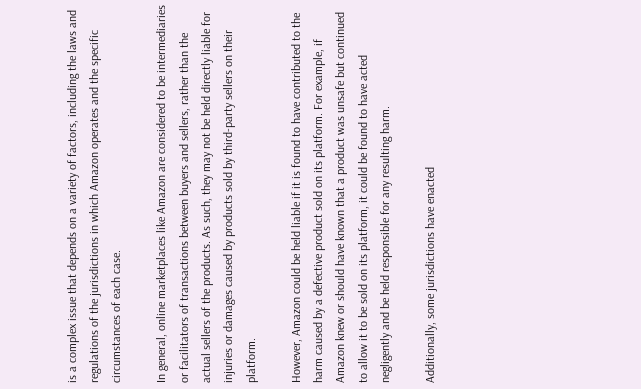is a complex issue that depends on a variety of factors, including the laws and regulations of the jurisdictions in which Amazon operates and the specific circumstances of each case.

In general, online marketplaces like Amazon are considered to be intermediaries or facilitators of transactions between buyers and sellers, rather than the actual sellers of the products. As such, they may not be held directly liable for injuries or damages caused by products sold by third-party sellers on their platform.

However, Amazon could be held liable if it is found to have contributed to the harm caused by a defective product sold on its platform. For example, if Amazon knew or should have known that a product was unsafe but continued to allow it to be sold on its platform, it could be found to have acted negligently and be held responsible for any resulting harm.

Additionally, some jurisdictions have enacted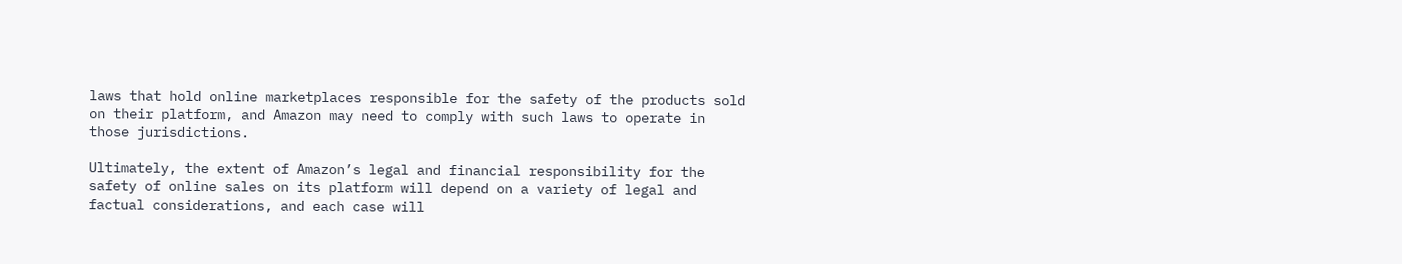laws that hold online marketplaces responsible for the safety of the products sold on their platform, and Amazon may need to comply with such laws to operate in those jurisdictions.

Ultimately, the extent of Amazon’s legal and financial responsibility for the safety of online sales on its platform will depend on a variety of legal and factual considerations, and each case will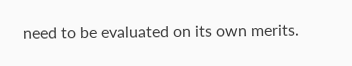need to be evaluated on its own merits.